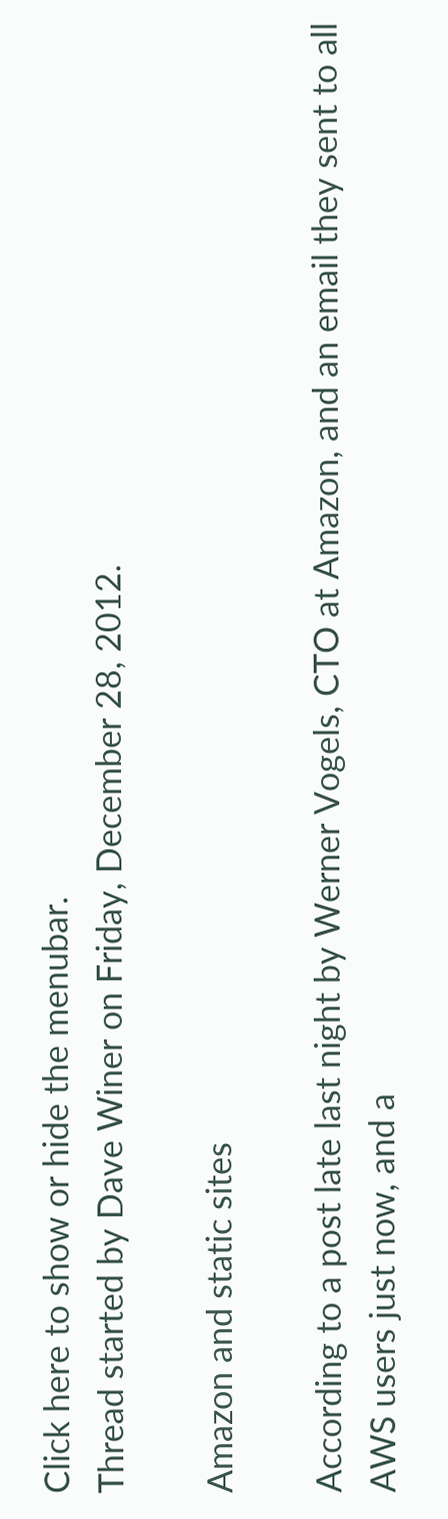Click here to show or hide the menubar.
Thread started by Dave Winer on Friday, December 28, 2012.

Amazon and static sites

According to a post late last night by Werner Vogels, CTO at Amazon, and an email they sent to all AWS users just now, and a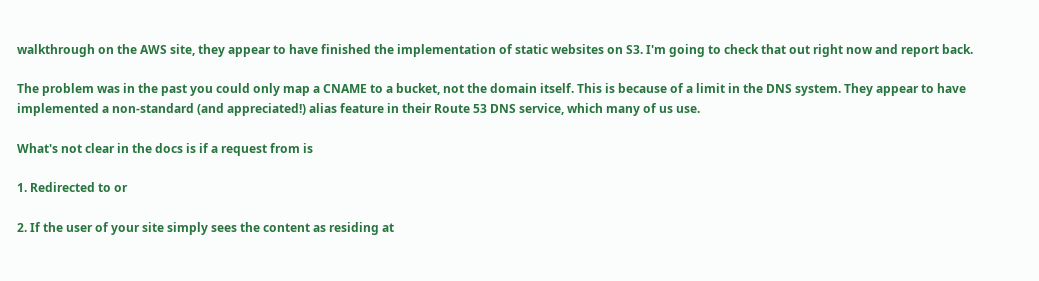walkthrough on the AWS site, they appear to have finished the implementation of static websites on S3. I'm going to check that out right now and report back.

The problem was in the past you could only map a CNAME to a bucket, not the domain itself. This is because of a limit in the DNS system. They appear to have implemented a non-standard (and appreciated!) alias feature in their Route 53 DNS service, which many of us use.

What's not clear in the docs is if a request from is

1. Redirected to or

2. If the user of your site simply sees the content as residing at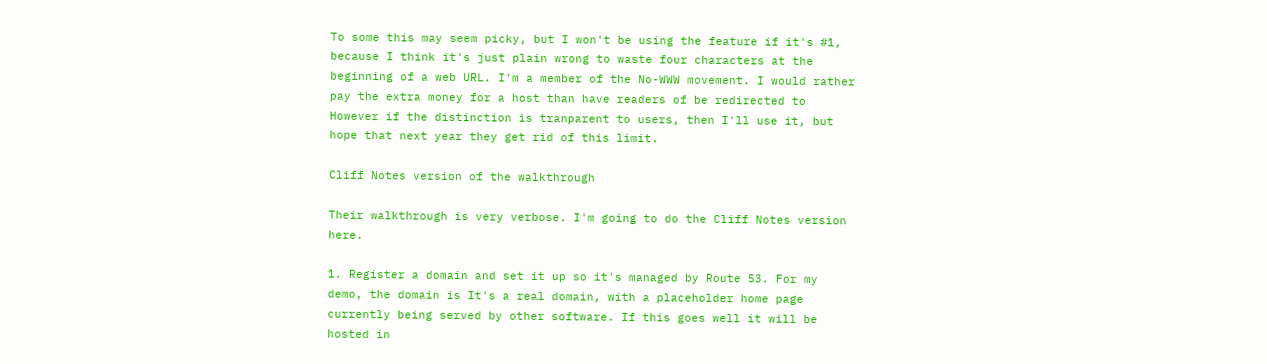To some this may seem picky, but I won't be using the feature if it's #1, because I think it's just plain wrong to waste four characters at the beginning of a web URL. I'm a member of the No-WWW movement. I would rather pay the extra money for a host than have readers of be redirected to However if the distinction is tranparent to users, then I'll use it, but hope that next year they get rid of this limit.

Cliff Notes version of the walkthrough

Their walkthrough is very verbose. I'm going to do the Cliff Notes version here.

1. Register a domain and set it up so it's managed by Route 53. For my demo, the domain is It's a real domain, with a placeholder home page currently being served by other software. If this goes well it will be hosted in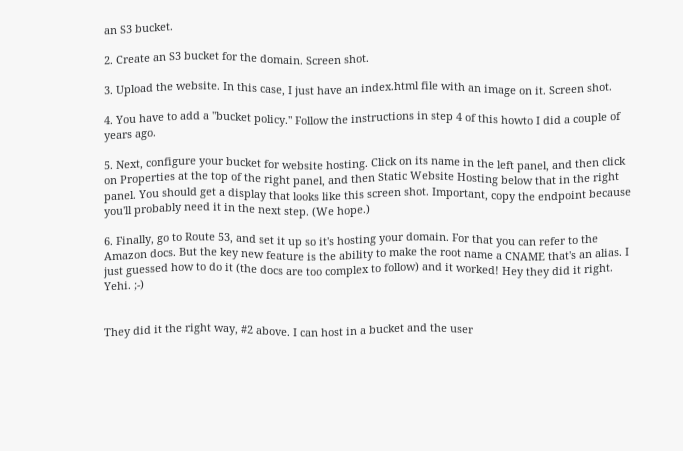an S3 bucket.

2. Create an S3 bucket for the domain. Screen shot.

3. Upload the website. In this case, I just have an index.html file with an image on it. Screen shot.

4. You have to add a "bucket policy." Follow the instructions in step 4 of this howto I did a couple of years ago.

5. Next, configure your bucket for website hosting. Click on its name in the left panel, and then click on Properties at the top of the right panel, and then Static Website Hosting below that in the right panel. You should get a display that looks like this screen shot. Important, copy the endpoint because you'll probably need it in the next step. (We hope.)

6. Finally, go to Route 53, and set it up so it's hosting your domain. For that you can refer to the Amazon docs. But the key new feature is the ability to make the root name a CNAME that's an alias. I just guessed how to do it (the docs are too complex to follow) and it worked! Hey they did it right. Yehi. ;-)


They did it the right way, #2 above. I can host in a bucket and the user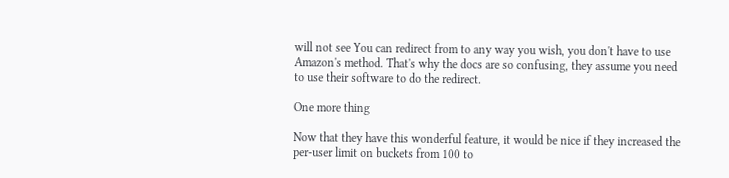will not see You can redirect from to any way you wish, you don't have to use Amazon's method. That's why the docs are so confusing, they assume you need to use their software to do the redirect.

One more thing

Now that they have this wonderful feature, it would be nice if they increased the per-user limit on buckets from 100 to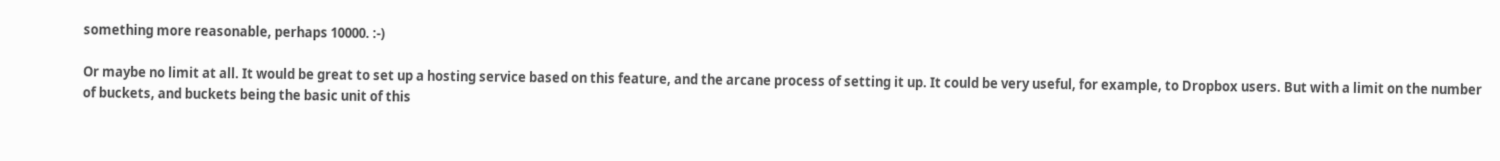something more reasonable, perhaps 10000. :-)

Or maybe no limit at all. It would be great to set up a hosting service based on this feature, and the arcane process of setting it up. It could be very useful, for example, to Dropbox users. But with a limit on the number of buckets, and buckets being the basic unit of this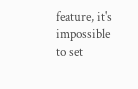feature, it's impossible to set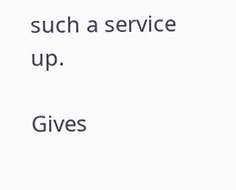such a service up.

Gives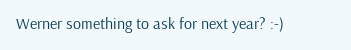Werner something to ask for next year? :-)